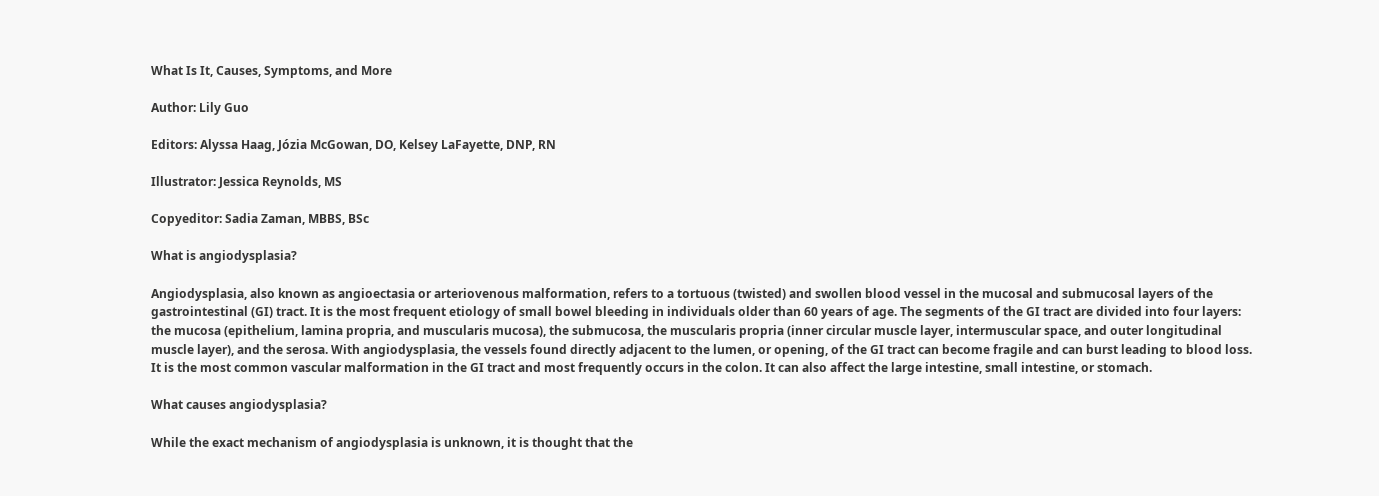What Is It, Causes, Symptoms, and More

Author: Lily Guo

Editors: Alyssa Haag, Józia McGowan, DO, Kelsey LaFayette, DNP, RN

Illustrator: Jessica Reynolds, MS

Copyeditor: Sadia Zaman, MBBS, BSc

What is angiodysplasia?

Angiodysplasia, also known as angioectasia or arteriovenous malformation, refers to a tortuous (twisted) and swollen blood vessel in the mucosal and submucosal layers of the gastrointestinal (GI) tract. It is the most frequent etiology of small bowel bleeding in individuals older than 60 years of age. The segments of the GI tract are divided into four layers: the mucosa (epithelium, lamina propria, and muscularis mucosa), the submucosa, the muscularis propria (inner circular muscle layer, intermuscular space, and outer longitudinal muscle layer), and the serosa. With angiodysplasia, the vessels found directly adjacent to the lumen, or opening, of the GI tract can become fragile and can burst leading to blood loss. It is the most common vascular malformation in the GI tract and most frequently occurs in the colon. It can also affect the large intestine, small intestine, or stomach.

What causes angiodysplasia?

While the exact mechanism of angiodysplasia is unknown, it is thought that the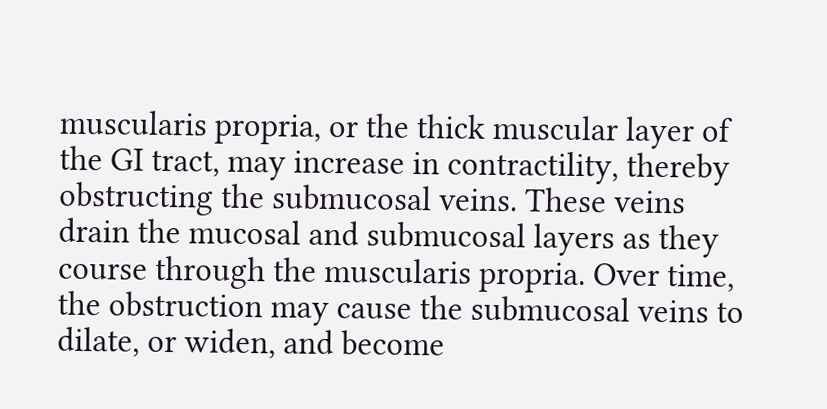muscularis propria, or the thick muscular layer of the GI tract, may increase in contractility, thereby obstructing the submucosal veins. These veins drain the mucosal and submucosal layers as they course through the muscularis propria. Over time, the obstruction may cause the submucosal veins to dilate, or widen, and become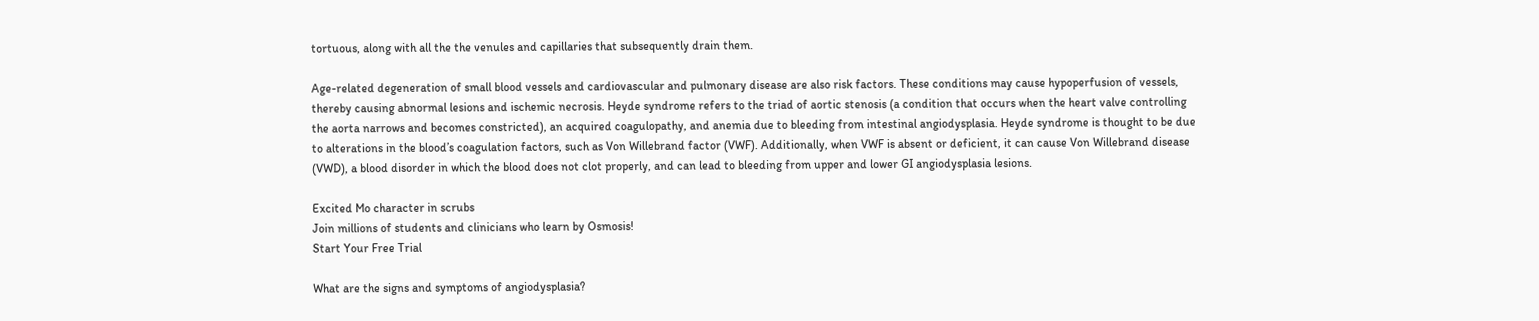tortuous, along with all the the venules and capillaries that subsequently drain them.

Age-related degeneration of small blood vessels and cardiovascular and pulmonary disease are also risk factors. These conditions may cause hypoperfusion of vessels, thereby causing abnormal lesions and ischemic necrosis. Heyde syndrome refers to the triad of aortic stenosis (a condition that occurs when the heart valve controlling the aorta narrows and becomes constricted), an acquired coagulopathy, and anemia due to bleeding from intestinal angiodysplasia. Heyde syndrome is thought to be due to alterations in the blood’s coagulation factors, such as Von Willebrand factor (VWF). Additionally, when VWF is absent or deficient, it can cause Von Willebrand disease (VWD), a blood disorder in which the blood does not clot properly, and can lead to bleeding from upper and lower GI angiodysplasia lesions.

Excited Mo character in scrubs
Join millions of students and clinicians who learn by Osmosis!
Start Your Free Trial

What are the signs and symptoms of angiodysplasia?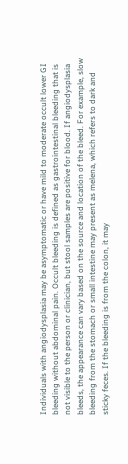Individuals with angiodysplasia may be asymptomatic or have mild to moderate occult lower GI bleeding without abdominal pain. Occult bleeding is defined as gastrointestinal bleeding that is not visible to the person or clinician, but stool samples are positive for blood. If angiodysplasia bleeds, the appearance can vary based on the source and location of the bleed. For example, slow bleeding from the stomach or small intestine may present as melena, which refers to dark and sticky feces. If the bleeding is from the colon, it may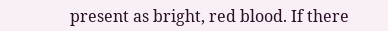present as bright, red blood. If there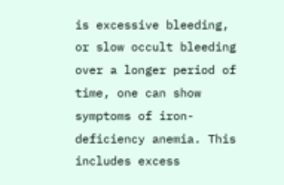is excessive bleeding, or slow occult bleeding over a longer period of time, one can show symptoms of iron-deficiency anemia. This includes excess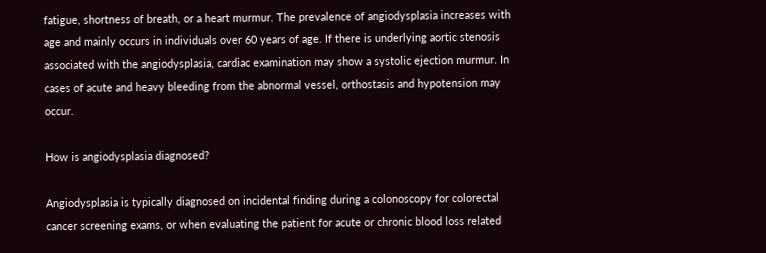fatigue, shortness of breath, or a heart murmur. The prevalence of angiodysplasia increases with age and mainly occurs in individuals over 60 years of age. If there is underlying aortic stenosis associated with the angiodysplasia, cardiac examination may show a systolic ejection murmur. In cases of acute and heavy bleeding from the abnormal vessel, orthostasis and hypotension may occur.

How is angiodysplasia diagnosed?

Angiodysplasia is typically diagnosed on incidental finding during a colonoscopy for colorectal cancer screening exams, or when evaluating the patient for acute or chronic blood loss related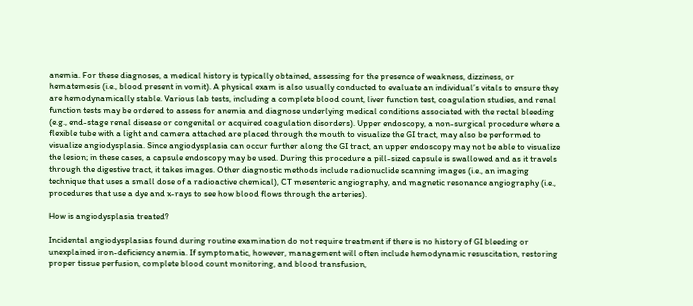anemia. For these diagnoses, a medical history is typically obtained, assessing for the presence of weakness, dizziness, or hematemesis (i.e., blood present in vomit). A physical exam is also usually conducted to evaluate an individual’s vitals to ensure they are hemodynamically stable. Various lab tests, including a complete blood count, liver function test, coagulation studies, and renal function tests may be ordered to assess for anemia and diagnose underlying medical conditions associated with the rectal bleeding (e.g., end-stage renal disease or congenital or acquired coagulation disorders). Upper endoscopy, a non-surgical procedure where a flexible tube with a light and camera attached are placed through the mouth to visualize the GI tract, may also be performed to visualize angiodysplasia. Since angiodysplasia can occur further along the GI tract, an upper endoscopy may not be able to visualize the lesion; in these cases, a capsule endoscopy may be used. During this procedure a pill-sized capsule is swallowed and as it travels through the digestive tract, it takes images. Other diagnostic methods include radionuclide scanning images (i.e., an imaging technique that uses a small dose of a radioactive chemical), CT mesenteric angiography, and magnetic resonance angiography (i.e., procedures that use a dye and x-rays to see how blood flows through the arteries).

How is angiodysplasia treated?

Incidental angiodysplasias found during routine examination do not require treatment if there is no history of GI bleeding or unexplained iron-deficiency anemia. If symptomatic, however, management will often include hemodynamic resuscitation, restoring proper tissue perfusion, complete blood count monitoring, and blood transfusion,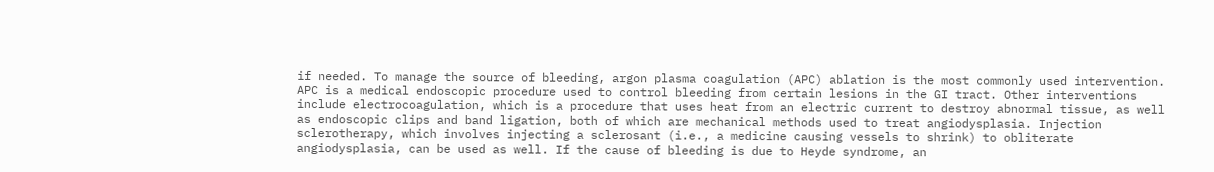if needed. To manage the source of bleeding, argon plasma coagulation (APC) ablation is the most commonly used intervention. APC is a medical endoscopic procedure used to control bleeding from certain lesions in the GI tract. Other interventions include electrocoagulation, which is a procedure that uses heat from an electric current to destroy abnormal tissue, as well as endoscopic clips and band ligation, both of which are mechanical methods used to treat angiodysplasia. Injection sclerotherapy, which involves injecting a sclerosant (i.e., a medicine causing vessels to shrink) to obliterate angiodysplasia, can be used as well. If the cause of bleeding is due to Heyde syndrome, an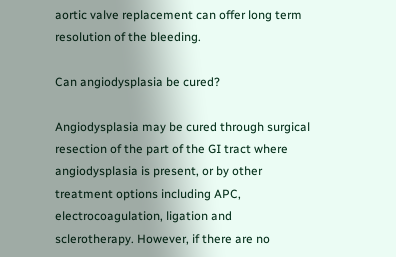aortic valve replacement can offer long term resolution of the bleeding.

Can angiodysplasia be cured?

Angiodysplasia may be cured through surgical resection of the part of the GI tract where angiodysplasia is present, or by other treatment options including APC, electrocoagulation, ligation and sclerotherapy. However, if there are no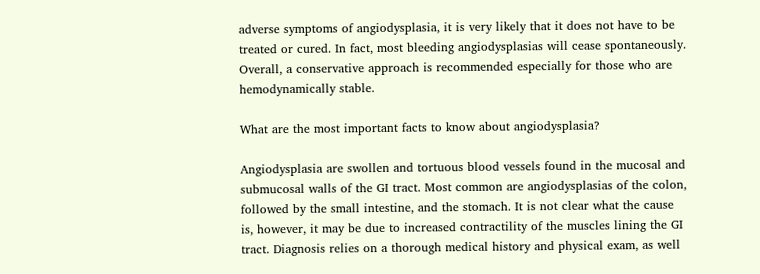adverse symptoms of angiodysplasia, it is very likely that it does not have to be treated or cured. In fact, most bleeding angiodysplasias will cease spontaneously. Overall, a conservative approach is recommended especially for those who are hemodynamically stable.

What are the most important facts to know about angiodysplasia?

Angiodysplasia are swollen and tortuous blood vessels found in the mucosal and submucosal walls of the GI tract. Most common are angiodysplasias of the colon, followed by the small intestine, and the stomach. It is not clear what the cause is, however, it may be due to increased contractility of the muscles lining the GI tract. Diagnosis relies on a thorough medical history and physical exam, as well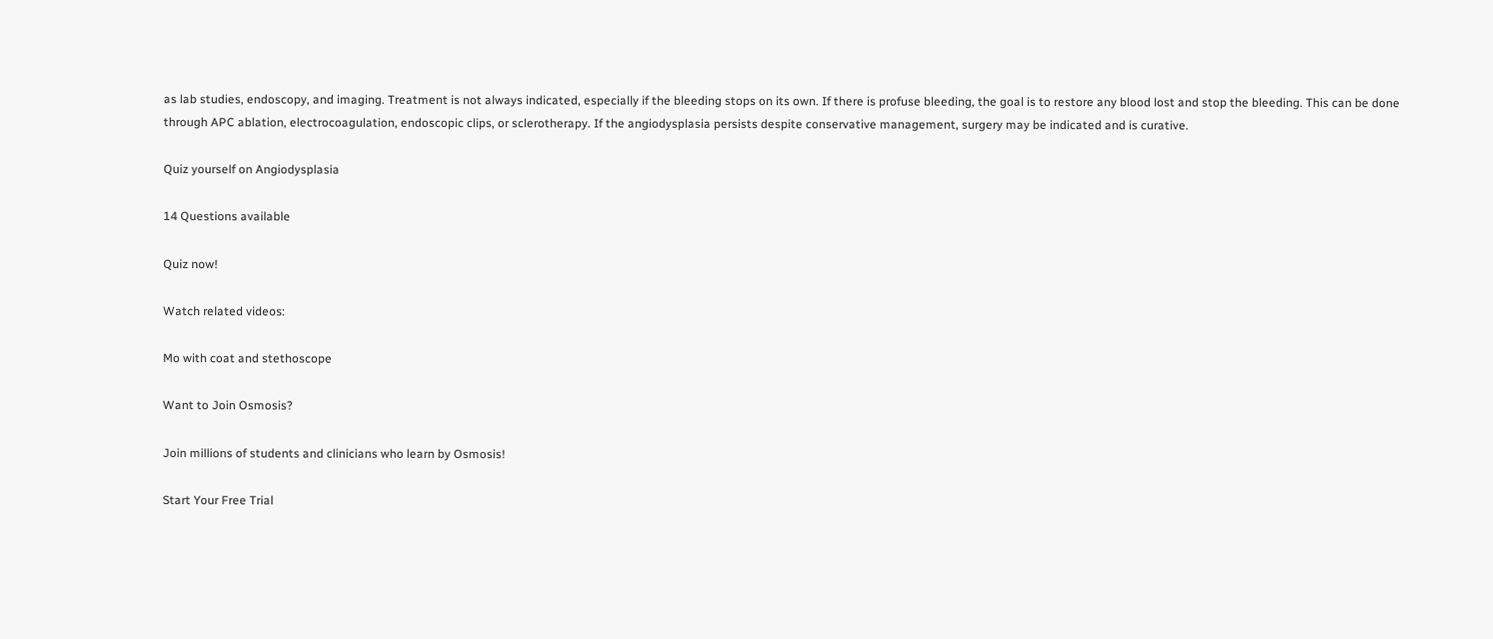as lab studies, endoscopy, and imaging. Treatment is not always indicated, especially if the bleeding stops on its own. If there is profuse bleeding, the goal is to restore any blood lost and stop the bleeding. This can be done through APC ablation, electrocoagulation, endoscopic clips, or sclerotherapy. If the angiodysplasia persists despite conservative management, surgery may be indicated and is curative.

Quiz yourself on Angiodysplasia

14 Questions available

Quiz now!

Watch related videos:

Mo with coat and stethoscope

Want to Join Osmosis?

Join millions of students and clinicians who learn by Osmosis!

Start Your Free Trial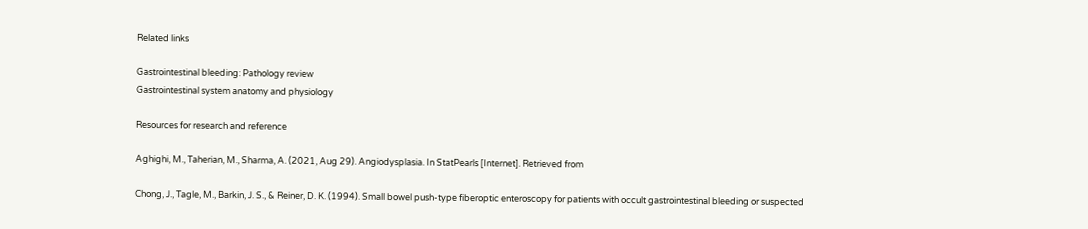Related links

Gastrointestinal bleeding: Pathology review
Gastrointestinal system anatomy and physiology

Resources for research and reference

Aghighi, M., Taherian, M., Sharma, A. (2021, Aug 29). Angiodysplasia. In StatPearls [Internet]. Retrieved from

Chong, J., Tagle, M., Barkin, J. S., & Reiner, D. K. (1994). Small bowel push-type fiberoptic enteroscopy for patients with occult gastrointestinal bleeding or suspected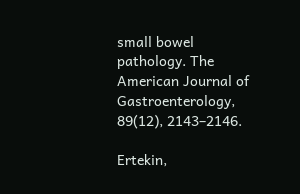small bowel pathology. The American Journal of Gastroenterology, 89(12), 2143–2146.

Ertekin,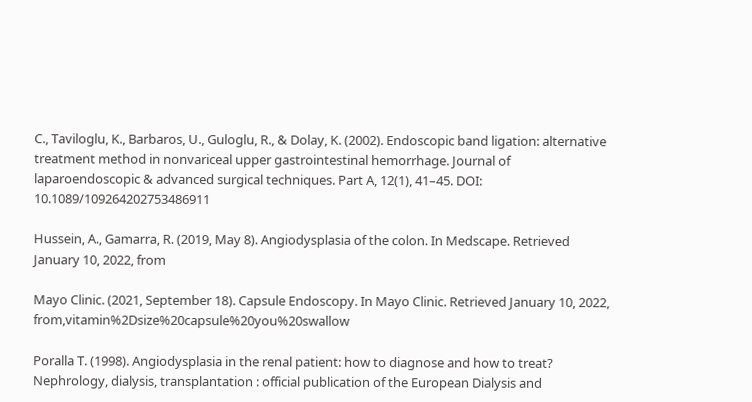C., Taviloglu, K., Barbaros, U., Guloglu, R., & Dolay, K. (2002). Endoscopic band ligation: alternative treatment method in nonvariceal upper gastrointestinal hemorrhage. Journal of laparoendoscopic & advanced surgical techniques. Part A, 12(1), 41–45. DOI: 10.1089/109264202753486911

Hussein, A., Gamarra, R. (2019, May 8). Angiodysplasia of the colon. In Medscape. Retrieved January 10, 2022, from

Mayo Clinic. (2021, September 18). Capsule Endoscopy. In Mayo Clinic. Retrieved January 10, 2022, from,vitamin%2Dsize%20capsule%20you%20swallow

Poralla T. (1998). Angiodysplasia in the renal patient: how to diagnose and how to treat? Nephrology, dialysis, transplantation : official publication of the European Dialysis and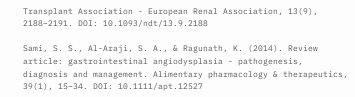Transplant Association - European Renal Association, 13(9), 2188–2191. DOI: 10.1093/ndt/13.9.2188

Sami, S. S., Al-Araji, S. A., & Ragunath, K. (2014). Review article: gastrointestinal angiodysplasia - pathogenesis, diagnosis and management. Alimentary pharmacology & therapeutics, 39(1), 15–34. DOI: 10.1111/apt.12527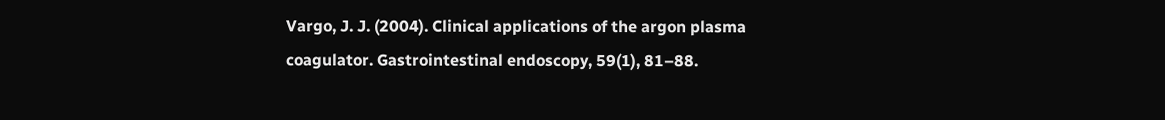Vargo, J. J. (2004). Clinical applications of the argon plasma coagulator. Gastrointestinal endoscopy, 59(1), 81–88.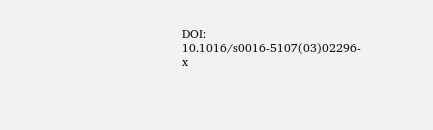DOI: 10.1016/s0016-5107(03)02296-x